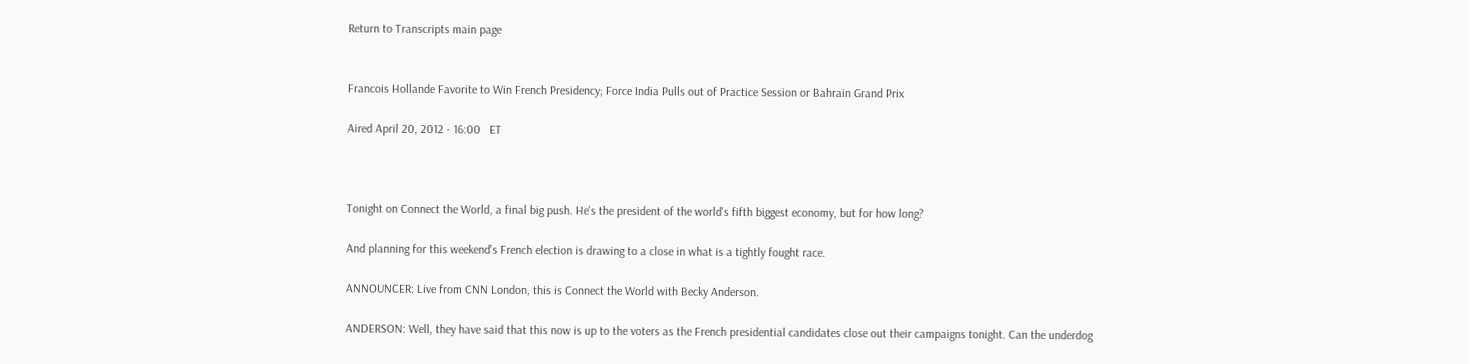Return to Transcripts main page


Francois Hollande Favorite to Win French Presidency; Force India Pulls out of Practice Session or Bahrain Grand Prix

Aired April 20, 2012 - 16:00   ET



Tonight on Connect the World, a final big push. He's the president of the world's fifth biggest economy, but for how long?

And planning for this weekend's French election is drawing to a close in what is a tightly fought race.

ANNOUNCER: Live from CNN London, this is Connect the World with Becky Anderson.

ANDERSON: Well, they have said that this now is up to the voters as the French presidential candidates close out their campaigns tonight. Can the underdog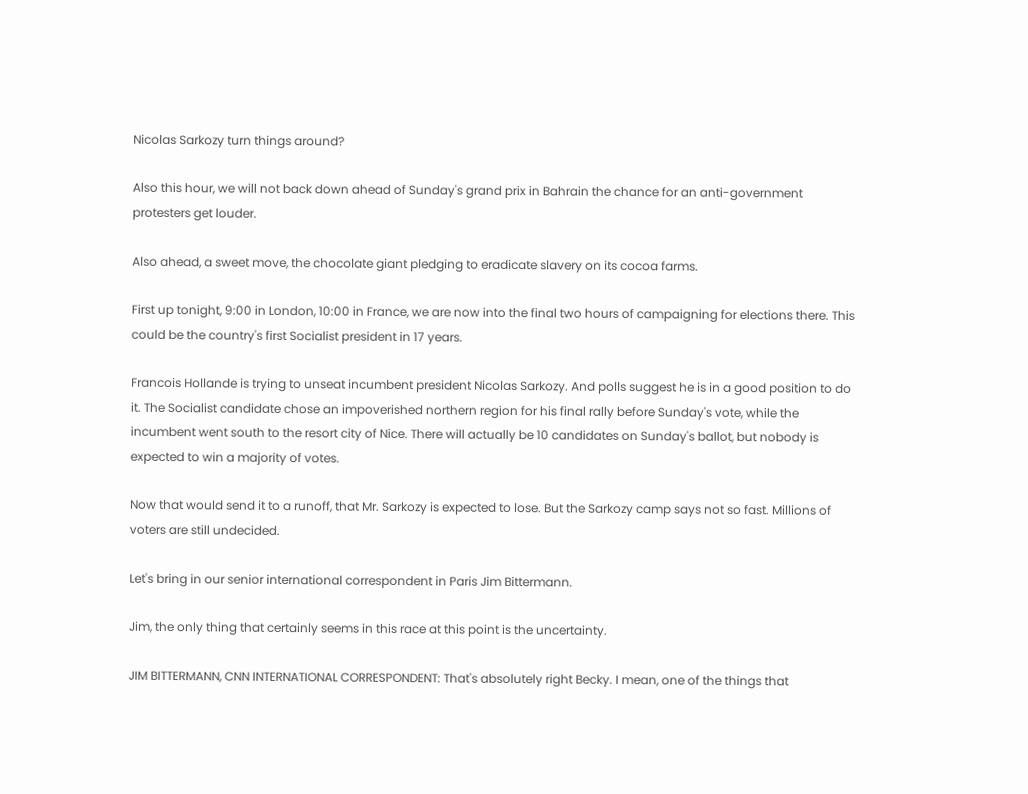Nicolas Sarkozy turn things around?

Also this hour, we will not back down ahead of Sunday's grand prix in Bahrain the chance for an anti-government protesters get louder.

Also ahead, a sweet move, the chocolate giant pledging to eradicate slavery on its cocoa farms.

First up tonight, 9:00 in London, 10:00 in France, we are now into the final two hours of campaigning for elections there. This could be the country's first Socialist president in 17 years.

Francois Hollande is trying to unseat incumbent president Nicolas Sarkozy. And polls suggest he is in a good position to do it. The Socialist candidate chose an impoverished northern region for his final rally before Sunday's vote, while the incumbent went south to the resort city of Nice. There will actually be 10 candidates on Sunday's ballot, but nobody is expected to win a majority of votes.

Now that would send it to a runoff, that Mr. Sarkozy is expected to lose. But the Sarkozy camp says not so fast. Millions of voters are still undecided.

Let's bring in our senior international correspondent in Paris Jim Bittermann.

Jim, the only thing that certainly seems in this race at this point is the uncertainty.

JIM BITTERMANN, CNN INTERNATIONAL CORRESPONDENT: That's absolutely right Becky. I mean, one of the things that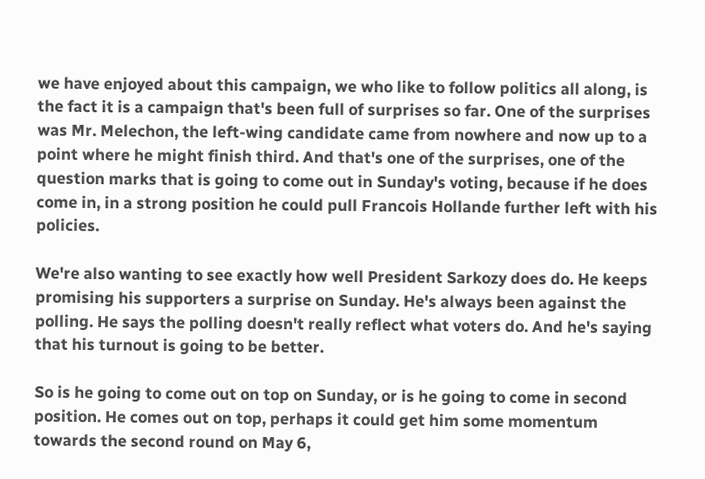we have enjoyed about this campaign, we who like to follow politics all along, is the fact it is a campaign that's been full of surprises so far. One of the surprises was Mr. Melechon, the left-wing candidate came from nowhere and now up to a point where he might finish third. And that's one of the surprises, one of the question marks that is going to come out in Sunday's voting, because if he does come in, in a strong position he could pull Francois Hollande further left with his policies.

We're also wanting to see exactly how well President Sarkozy does do. He keeps promising his supporters a surprise on Sunday. He's always been against the polling. He says the polling doesn't really reflect what voters do. And he's saying that his turnout is going to be better.

So is he going to come out on top on Sunday, or is he going to come in second position. He comes out on top, perhaps it could get him some momentum towards the second round on May 6,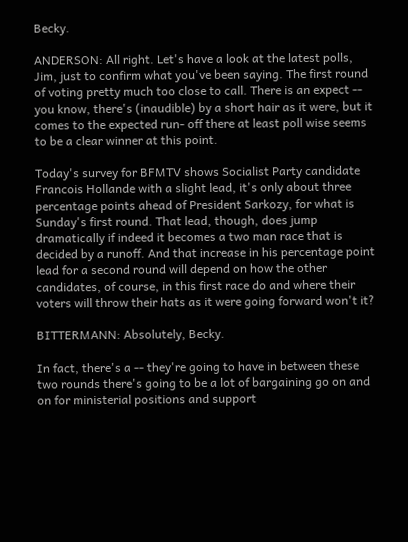Becky.

ANDERSON: All right. Let's have a look at the latest polls, Jim, just to confirm what you've been saying. The first round of voting pretty much too close to call. There is an expect -- you know, there's (inaudible) by a short hair as it were, but it comes to the expected run- off there at least poll wise seems to be a clear winner at this point.

Today's survey for BFMTV shows Socialist Party candidate Francois Hollande with a slight lead, it's only about three percentage points ahead of President Sarkozy, for what is Sunday's first round. That lead, though, does jump dramatically if indeed it becomes a two man race that is decided by a runoff. And that increase in his percentage point lead for a second round will depend on how the other candidates, of course, in this first race do and where their voters will throw their hats as it were going forward won't it?

BITTERMANN: Absolutely, Becky.

In fact, there's a -- they're going to have in between these two rounds there's going to be a lot of bargaining go on and on for ministerial positions and support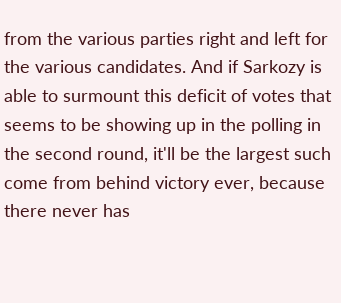from the various parties right and left for the various candidates. And if Sarkozy is able to surmount this deficit of votes that seems to be showing up in the polling in the second round, it'll be the largest such come from behind victory ever, because there never has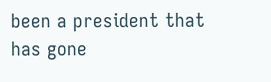been a president that has gone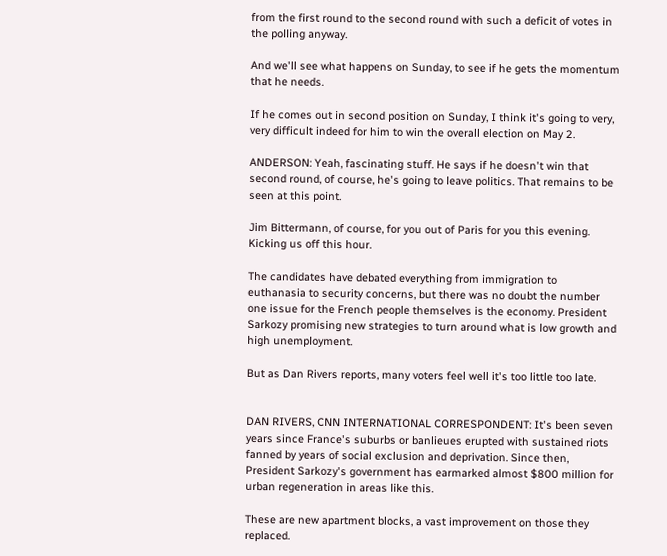from the first round to the second round with such a deficit of votes in the polling anyway.

And we'll see what happens on Sunday, to see if he gets the momentum that he needs.

If he comes out in second position on Sunday, I think it's going to very, very difficult indeed for him to win the overall election on May 2.

ANDERSON: Yeah, fascinating stuff. He says if he doesn't win that second round, of course, he's going to leave politics. That remains to be seen at this point.

Jim Bittermann, of course, for you out of Paris for you this evening. Kicking us off this hour.

The candidates have debated everything from immigration to euthanasia to security concerns, but there was no doubt the number one issue for the French people themselves is the economy. President Sarkozy promising new strategies to turn around what is low growth and high unemployment.

But as Dan Rivers reports, many voters feel well it's too little too late.


DAN RIVERS, CNN INTERNATIONAL CORRESPONDENT: It's been seven years since France's suburbs or banlieues erupted with sustained riots fanned by years of social exclusion and deprivation. Since then, President Sarkozy's government has earmarked almost $800 million for urban regeneration in areas like this.

These are new apartment blocks, a vast improvement on those they replaced.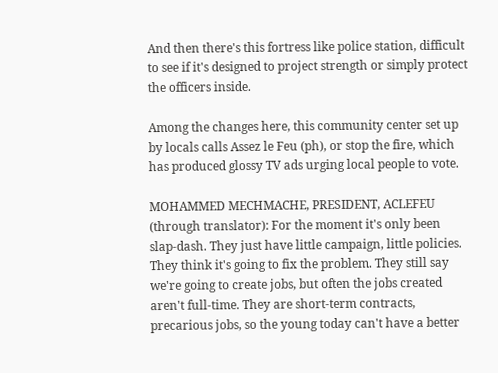And then there's this fortress like police station, difficult to see if it's designed to project strength or simply protect the officers inside.

Among the changes here, this community center set up by locals calls Assez le Feu (ph), or stop the fire, which has produced glossy TV ads urging local people to vote.

MOHAMMED MECHMACHE, PRESIDENT, ACLEFEU (through translator): For the moment it's only been slap-dash. They just have little campaign, little policies. They think it's going to fix the problem. They still say we're going to create jobs, but often the jobs created aren't full-time. They are short-term contracts, precarious jobs, so the young today can't have a better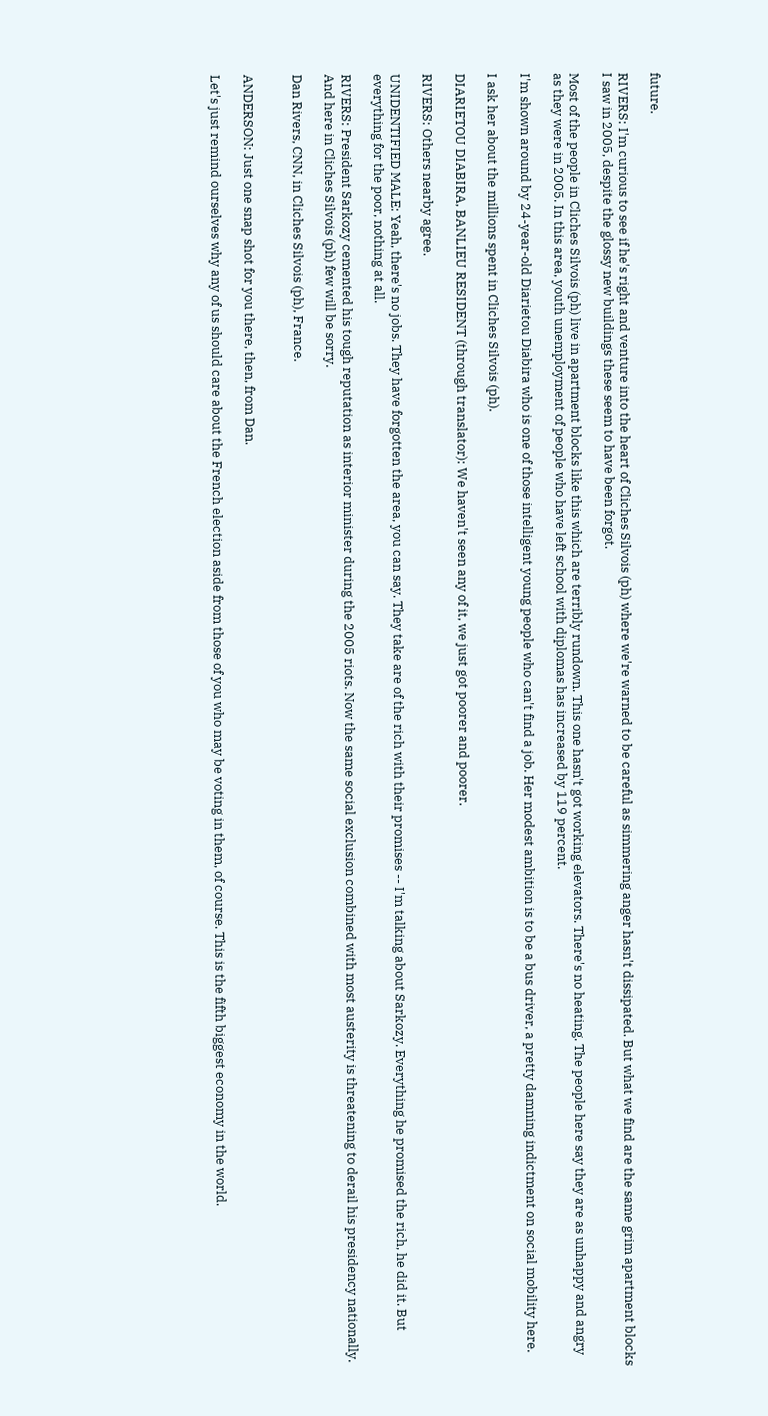future.

RIVERS: I'm curious to see if he's right and venture into the heart of Cliches Silvois (ph) where we're warned to be careful as simmering anger hasn't dissipated. But what we find are the same grim apartment blocks I saw in 2005, despite the glossy new buildings these seem to have been forgot.

Most of the people in Cliches Silvois (ph) live in apartment blocks like this which are terribly rundown. This one hasn't got working elevators. There's no heating. The people here say they are as unhappy and angry as they were in 2005. In this area, youth unemployment of people who have left school with diplomas has increased by 119 percent.

I'm shown around by 24-year-old Diarietou Diabira who is one of those intelligent young people who can't find a job. Her modest ambition is to be a bus driver, a pretty damning indictment on social mobility here.

I ask her about the millions spent in Cliches Silvois (ph).

DIARIETOU DIABIRA, BANLIEU RESIDENT (through translator): We haven't seen any of it, we just got poorer and poorer.

RIVERS: Others nearby agree.

UNIDENTIFIED MALE: Yeah, there's no jobs. They have forgotten the area, you can say. They take are of the rich with their promises -- I'm talking about Sarkozy. Everything he promised the rich, he did it. But everything for the poor, nothing at all.

RIVERS: President Sarkozy cemented his tough reputation as interior minister during the 2005 riots. Now the same social exclusion combined with most austerity is threatening to derail his presidency nationally. And here in Cliches Silvois (ph) few will be sorry.

Dan Rivers, CNN, in Cliches Silvois (ph), France.


ANDERSON: Just one snap shot for you there, then, from Dan.

Let's just remind ourselves why any of us should care about the French election aside from those of you who may be voting in them, of course. This is the fifth biggest economy in the world.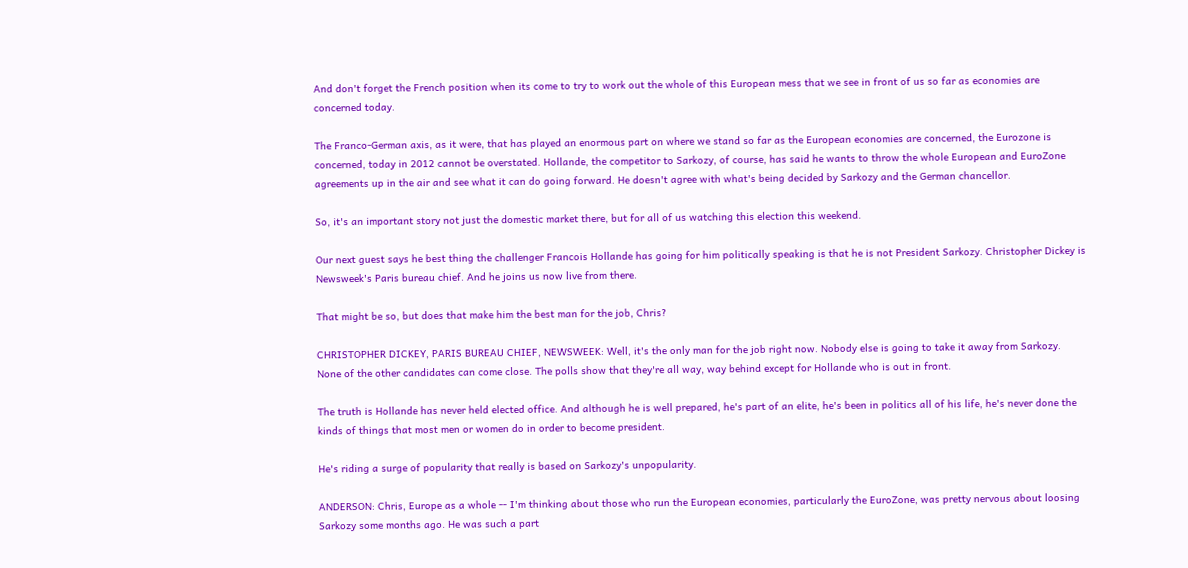And don't forget the French position when its come to try to work out the whole of this European mess that we see in front of us so far as economies are concerned today.

The Franco-German axis, as it were, that has played an enormous part on where we stand so far as the European economies are concerned, the Eurozone is concerned, today in 2012 cannot be overstated. Hollande, the competitor to Sarkozy, of course, has said he wants to throw the whole European and EuroZone agreements up in the air and see what it can do going forward. He doesn't agree with what's being decided by Sarkozy and the German chancellor.

So, it's an important story not just the domestic market there, but for all of us watching this election this weekend.

Our next guest says he best thing the challenger Francois Hollande has going for him politically speaking is that he is not President Sarkozy. Christopher Dickey is Newsweek's Paris bureau chief. And he joins us now live from there.

That might be so, but does that make him the best man for the job, Chris?

CHRISTOPHER DICKEY, PARIS BUREAU CHIEF, NEWSWEEK: Well, it's the only man for the job right now. Nobody else is going to take it away from Sarkozy. None of the other candidates can come close. The polls show that they're all way, way behind except for Hollande who is out in front.

The truth is Hollande has never held elected office. And although he is well prepared, he's part of an elite, he's been in politics all of his life, he's never done the kinds of things that most men or women do in order to become president.

He's riding a surge of popularity that really is based on Sarkozy's unpopularity.

ANDERSON: Chris, Europe as a whole -- I'm thinking about those who run the European economies, particularly the EuroZone, was pretty nervous about loosing Sarkozy some months ago. He was such a part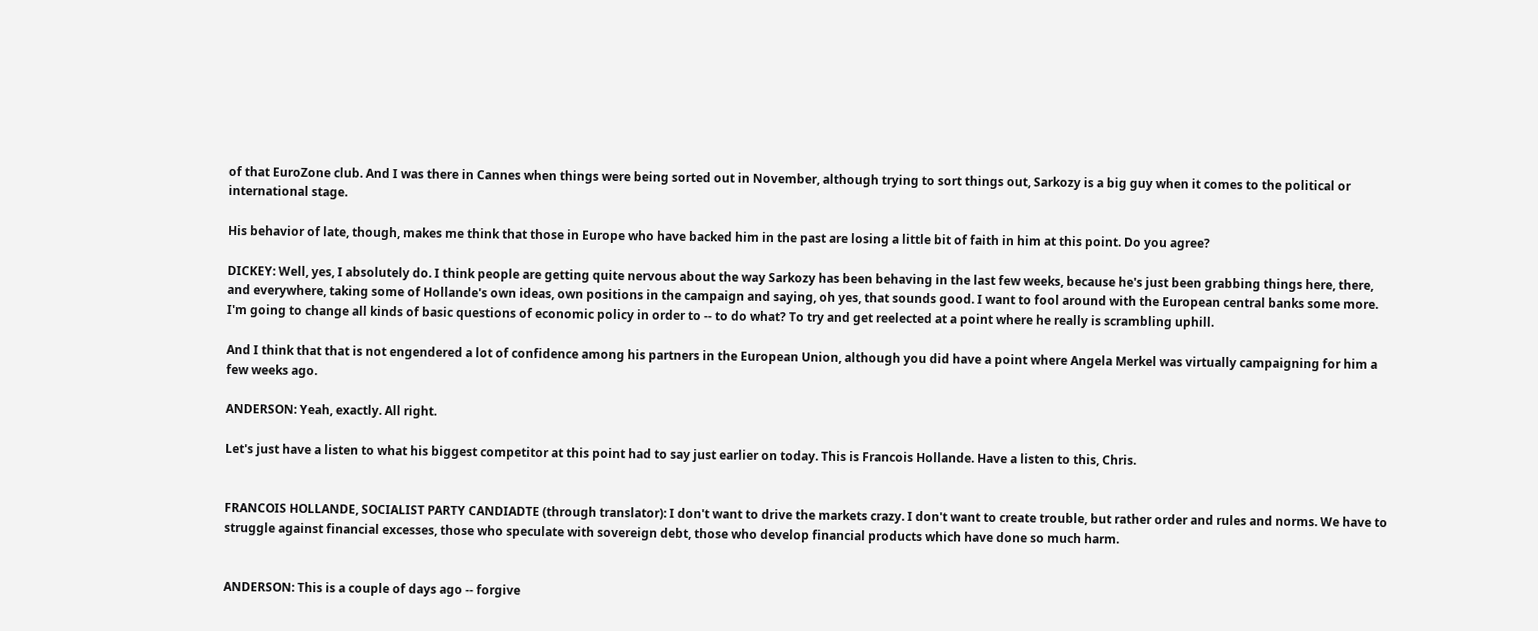of that EuroZone club. And I was there in Cannes when things were being sorted out in November, although trying to sort things out, Sarkozy is a big guy when it comes to the political or international stage.

His behavior of late, though, makes me think that those in Europe who have backed him in the past are losing a little bit of faith in him at this point. Do you agree?

DICKEY: Well, yes, I absolutely do. I think people are getting quite nervous about the way Sarkozy has been behaving in the last few weeks, because he's just been grabbing things here, there, and everywhere, taking some of Hollande's own ideas, own positions in the campaign and saying, oh yes, that sounds good. I want to fool around with the European central banks some more. I'm going to change all kinds of basic questions of economic policy in order to -- to do what? To try and get reelected at a point where he really is scrambling uphill.

And I think that that is not engendered a lot of confidence among his partners in the European Union, although you did have a point where Angela Merkel was virtually campaigning for him a few weeks ago.

ANDERSON: Yeah, exactly. All right.

Let's just have a listen to what his biggest competitor at this point had to say just earlier on today. This is Francois Hollande. Have a listen to this, Chris.


FRANCOIS HOLLANDE, SOCIALIST PARTY CANDIADTE (through translator): I don't want to drive the markets crazy. I don't want to create trouble, but rather order and rules and norms. We have to struggle against financial excesses, those who speculate with sovereign debt, those who develop financial products which have done so much harm.


ANDERSON: This is a couple of days ago -- forgive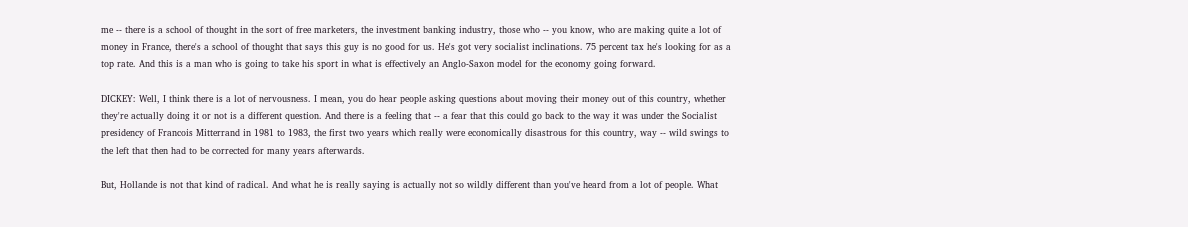me -- there is a school of thought in the sort of free marketers, the investment banking industry, those who -- you know, who are making quite a lot of money in France, there's a school of thought that says this guy is no good for us. He's got very socialist inclinations. 75 percent tax he's looking for as a top rate. And this is a man who is going to take his sport in what is effectively an Anglo-Saxon model for the economy going forward.

DICKEY: Well, I think there is a lot of nervousness. I mean, you do hear people asking questions about moving their money out of this country, whether they're actually doing it or not is a different question. And there is a feeling that -- a fear that this could go back to the way it was under the Socialist presidency of Francois Mitterrand in 1981 to 1983, the first two years which really were economically disastrous for this country, way -- wild swings to the left that then had to be corrected for many years afterwards.

But, Hollande is not that kind of radical. And what he is really saying is actually not so wildly different than you've heard from a lot of people. What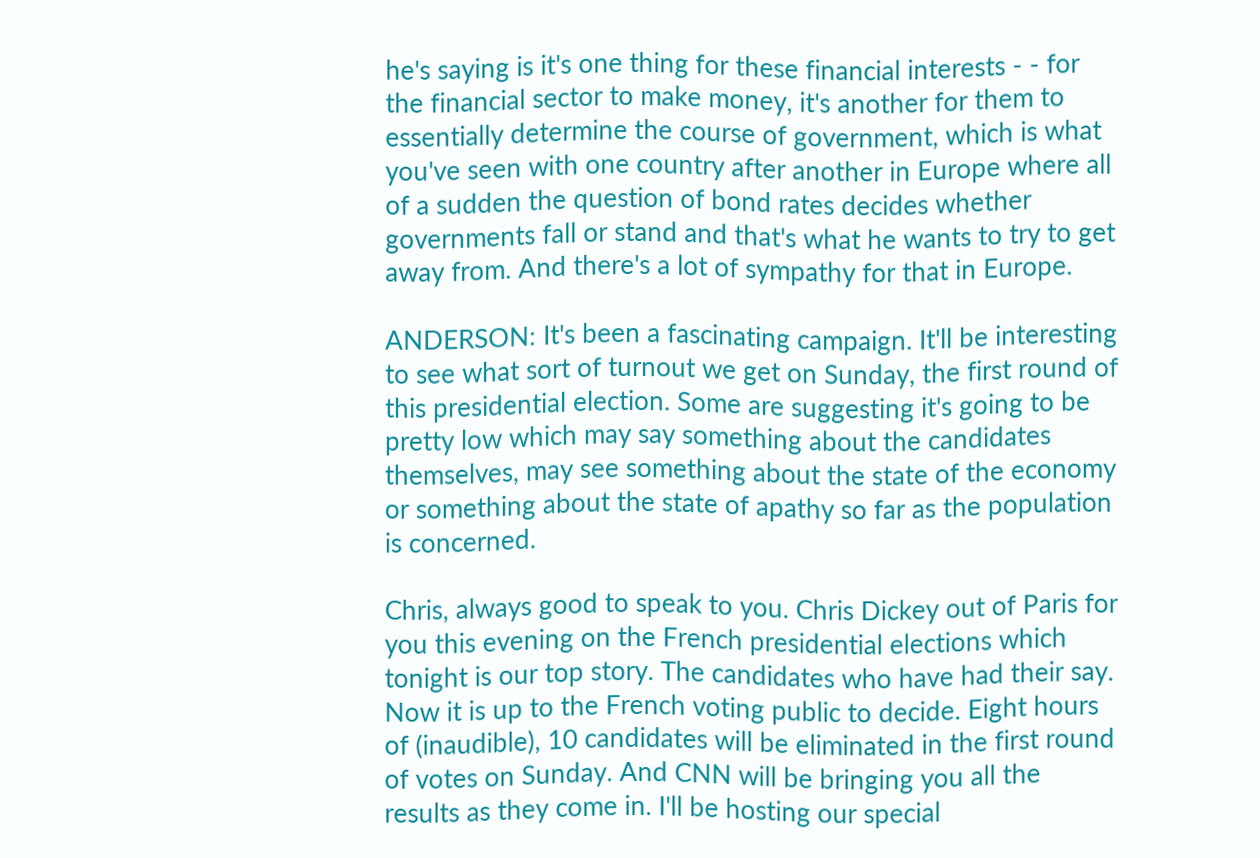he's saying is it's one thing for these financial interests - - for the financial sector to make money, it's another for them to essentially determine the course of government, which is what you've seen with one country after another in Europe where all of a sudden the question of bond rates decides whether governments fall or stand and that's what he wants to try to get away from. And there's a lot of sympathy for that in Europe.

ANDERSON: It's been a fascinating campaign. It'll be interesting to see what sort of turnout we get on Sunday, the first round of this presidential election. Some are suggesting it's going to be pretty low which may say something about the candidates themselves, may see something about the state of the economy or something about the state of apathy so far as the population is concerned.

Chris, always good to speak to you. Chris Dickey out of Paris for you this evening on the French presidential elections which tonight is our top story. The candidates who have had their say. Now it is up to the French voting public to decide. Eight hours of (inaudible), 10 candidates will be eliminated in the first round of votes on Sunday. And CNN will be bringing you all the results as they come in. I'll be hosting our special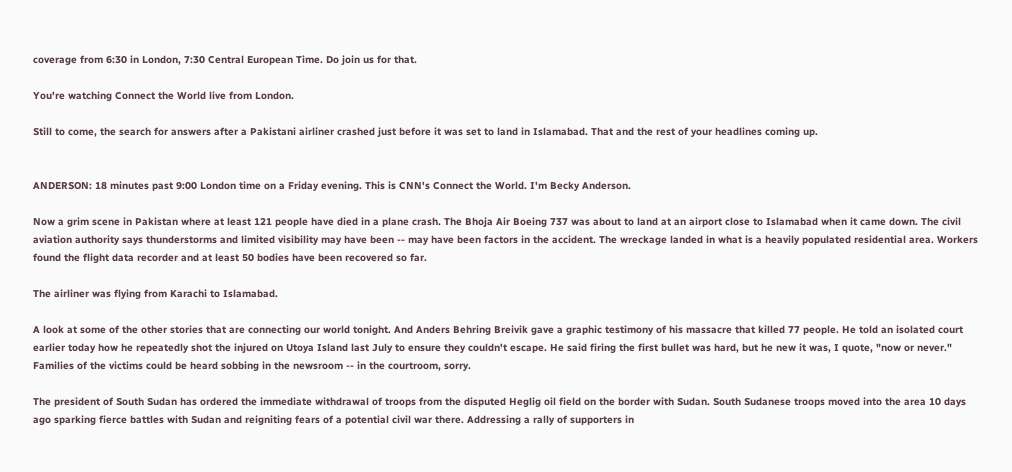coverage from 6:30 in London, 7:30 Central European Time. Do join us for that.

You're watching Connect the World live from London.

Still to come, the search for answers after a Pakistani airliner crashed just before it was set to land in Islamabad. That and the rest of your headlines coming up.


ANDERSON: 18 minutes past 9:00 London time on a Friday evening. This is CNN's Connect the World. I'm Becky Anderson.

Now a grim scene in Pakistan where at least 121 people have died in a plane crash. The Bhoja Air Boeing 737 was about to land at an airport close to Islamabad when it came down. The civil aviation authority says thunderstorms and limited visibility may have been -- may have been factors in the accident. The wreckage landed in what is a heavily populated residential area. Workers found the flight data recorder and at least 50 bodies have been recovered so far.

The airliner was flying from Karachi to Islamabad.

A look at some of the other stories that are connecting our world tonight. And Anders Behring Breivik gave a graphic testimony of his massacre that killed 77 people. He told an isolated court earlier today how he repeatedly shot the injured on Utoya Island last July to ensure they couldn't escape. He said firing the first bullet was hard, but he new it was, I quote, "now or never." Families of the victims could be heard sobbing in the newsroom -- in the courtroom, sorry.

The president of South Sudan has ordered the immediate withdrawal of troops from the disputed Heglig oil field on the border with Sudan. South Sudanese troops moved into the area 10 days ago sparking fierce battles with Sudan and reigniting fears of a potential civil war there. Addressing a rally of supporters in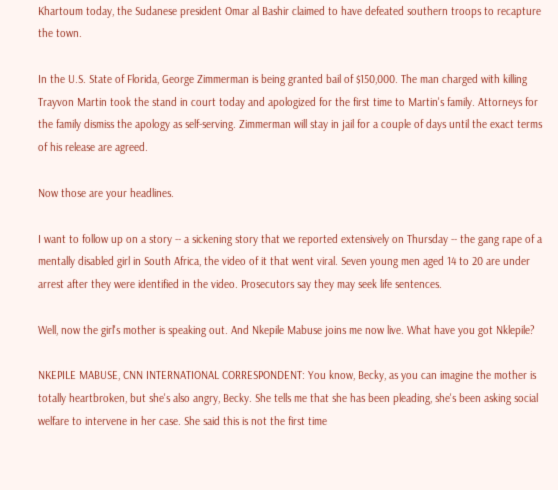Khartoum today, the Sudanese president Omar al Bashir claimed to have defeated southern troops to recapture the town.

In the U.S. State of Florida, George Zimmerman is being granted bail of $150,000. The man charged with killing Trayvon Martin took the stand in court today and apologized for the first time to Martin's family. Attorneys for the family dismiss the apology as self-serving. Zimmerman will stay in jail for a couple of days until the exact terms of his release are agreed.

Now those are your headlines.

I want to follow up on a story -- a sickening story that we reported extensively on Thursday -- the gang rape of a mentally disabled girl in South Africa, the video of it that went viral. Seven young men aged 14 to 20 are under arrest after they were identified in the video. Prosecutors say they may seek life sentences.

Well, now the girl's mother is speaking out. And Nkepile Mabuse joins me now live. What have you got Nklepile?

NKEPILE MABUSE, CNN INTERNATIONAL CORRESPONDENT: You know, Becky, as you can imagine the mother is totally heartbroken, but she's also angry, Becky. She tells me that she has been pleading, she's been asking social welfare to intervene in her case. She said this is not the first time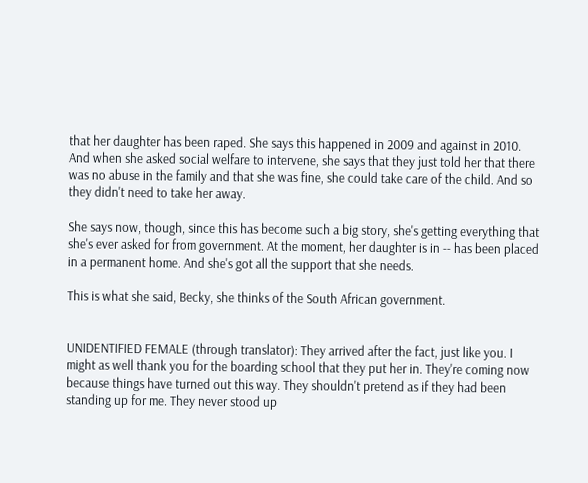that her daughter has been raped. She says this happened in 2009 and against in 2010. And when she asked social welfare to intervene, she says that they just told her that there was no abuse in the family and that she was fine, she could take care of the child. And so they didn't need to take her away.

She says now, though, since this has become such a big story, she's getting everything that she's ever asked for from government. At the moment, her daughter is in -- has been placed in a permanent home. And she's got all the support that she needs.

This is what she said, Becky, she thinks of the South African government.


UNIDENTIFIED FEMALE (through translator): They arrived after the fact, just like you. I might as well thank you for the boarding school that they put her in. They're coming now because things have turned out this way. They shouldn't pretend as if they had been standing up for me. They never stood up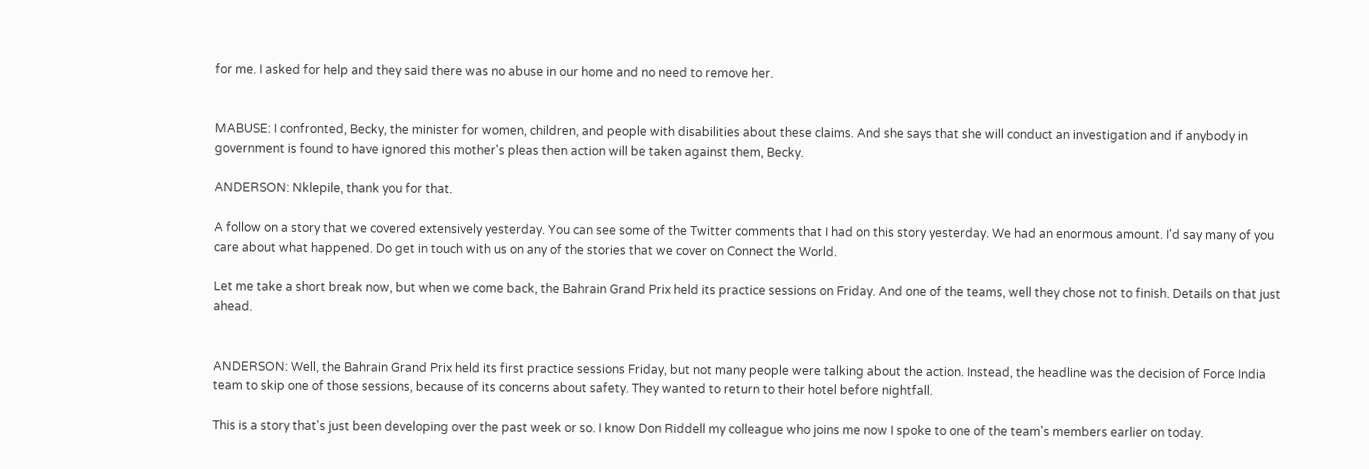for me. I asked for help and they said there was no abuse in our home and no need to remove her.


MABUSE: I confronted, Becky, the minister for women, children, and people with disabilities about these claims. And she says that she will conduct an investigation and if anybody in government is found to have ignored this mother's pleas then action will be taken against them, Becky.

ANDERSON: Nklepile, thank you for that.

A follow on a story that we covered extensively yesterday. You can see some of the Twitter comments that I had on this story yesterday. We had an enormous amount. I'd say many of you care about what happened. Do get in touch with us on any of the stories that we cover on Connect the World.

Let me take a short break now, but when we come back, the Bahrain Grand Prix held its practice sessions on Friday. And one of the teams, well they chose not to finish. Details on that just ahead.


ANDERSON: Well, the Bahrain Grand Prix held its first practice sessions Friday, but not many people were talking about the action. Instead, the headline was the decision of Force India team to skip one of those sessions, because of its concerns about safety. They wanted to return to their hotel before nightfall.

This is a story that's just been developing over the past week or so. I know Don Riddell my colleague who joins me now I spoke to one of the team's members earlier on today.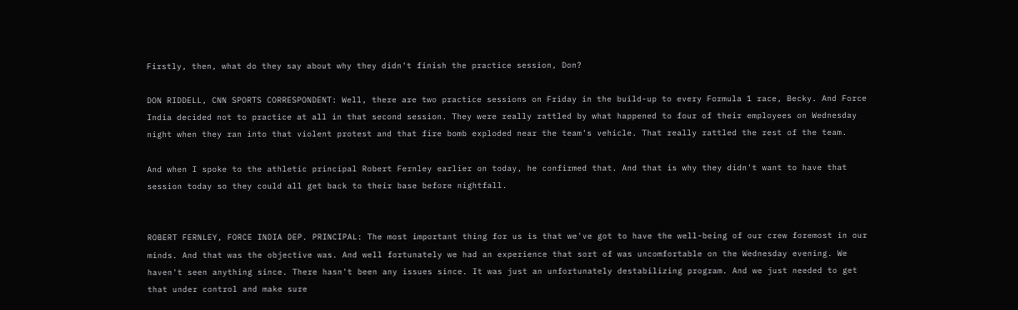Firstly, then, what do they say about why they didn't finish the practice session, Don?

DON RIDDELL, CNN SPORTS CORRESPONDENT: Well, there are two practice sessions on Friday in the build-up to every Formula 1 race, Becky. And Force India decided not to practice at all in that second session. They were really rattled by what happened to four of their employees on Wednesday night when they ran into that violent protest and that fire bomb exploded near the team's vehicle. That really rattled the rest of the team.

And when I spoke to the athletic principal Robert Fernley earlier on today, he confirmed that. And that is why they didn't want to have that session today so they could all get back to their base before nightfall.


ROBERT FERNLEY, FORCE INDIA DEP. PRINCIPAL: The most important thing for us is that we've got to have the well-being of our crew foremost in our minds. And that was the objective was. And well fortunately we had an experience that sort of was uncomfortable on the Wednesday evening. We haven't seen anything since. There hasn't been any issues since. It was just an unfortunately destabilizing program. And we just needed to get that under control and make sure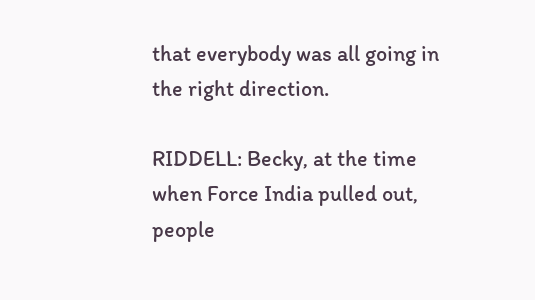that everybody was all going in the right direction.

RIDDELL: Becky, at the time when Force India pulled out, people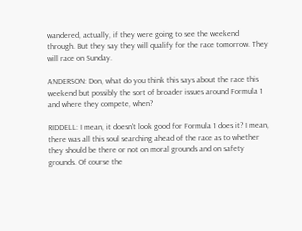wandered, actually, if they were going to see the weekend through. But they say they will qualify for the race tomorrow. They will race on Sunday.

ANDERSON: Don, what do you think this says about the race this weekend but possibly the sort of broader issues around Formula 1 and where they compete, when?

RIDDELL: I mean, it doesn't look good for Formula 1 does it? I mean, there was all this soul searching ahead of the race as to whether they should be there or not on moral grounds and on safety grounds. Of course the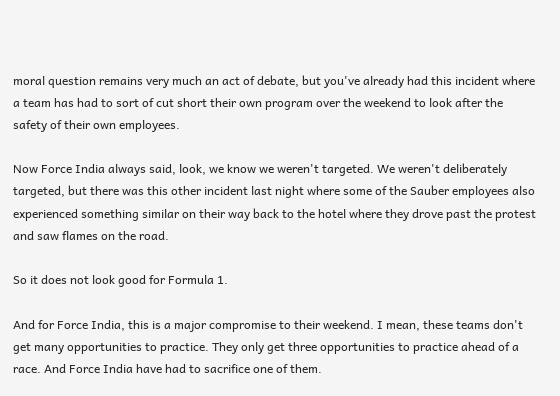moral question remains very much an act of debate, but you've already had this incident where a team has had to sort of cut short their own program over the weekend to look after the safety of their own employees.

Now Force India always said, look, we know we weren't targeted. We weren't deliberately targeted, but there was this other incident last night where some of the Sauber employees also experienced something similar on their way back to the hotel where they drove past the protest and saw flames on the road.

So it does not look good for Formula 1.

And for Force India, this is a major compromise to their weekend. I mean, these teams don't get many opportunities to practice. They only get three opportunities to practice ahead of a race. And Force India have had to sacrifice one of them.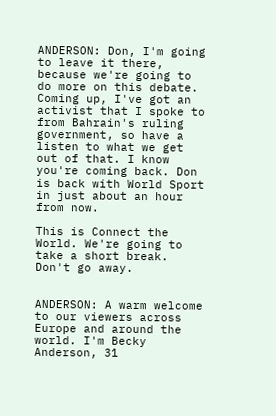ANDERSON: Don, I'm going to leave it there, because we're going to do more on this debate. Coming up, I've got an activist that I spoke to from Bahrain's ruling government, so have a listen to what we get out of that. I know you're coming back. Don is back with World Sport in just about an hour from now.

This is Connect the World. We're going to take a short break. Don't go away.


ANDERSON: A warm welcome to our viewers across Europe and around the world. I'm Becky Anderson, 31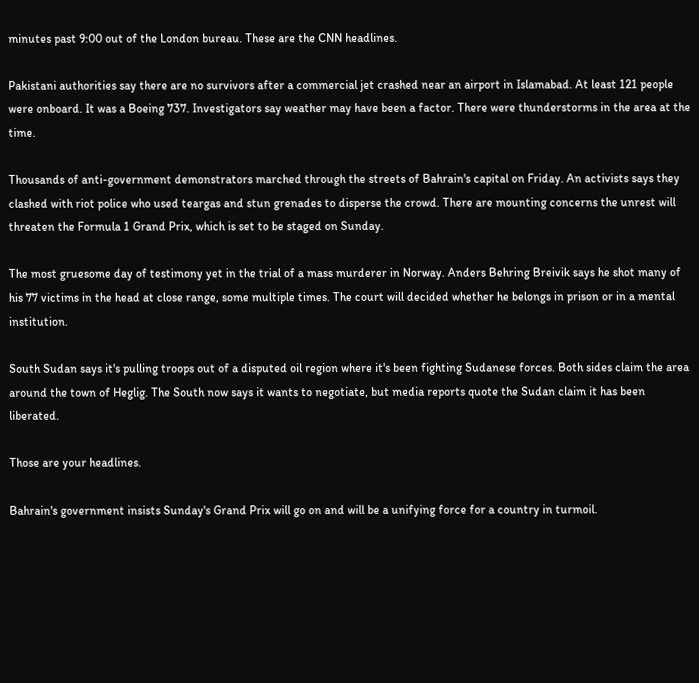minutes past 9:00 out of the London bureau. These are the CNN headlines.

Pakistani authorities say there are no survivors after a commercial jet crashed near an airport in Islamabad. At least 121 people were onboard. It was a Boeing 737. Investigators say weather may have been a factor. There were thunderstorms in the area at the time.

Thousands of anti-government demonstrators marched through the streets of Bahrain's capital on Friday. An activists says they clashed with riot police who used teargas and stun grenades to disperse the crowd. There are mounting concerns the unrest will threaten the Formula 1 Grand Prix, which is set to be staged on Sunday.

The most gruesome day of testimony yet in the trial of a mass murderer in Norway. Anders Behring Breivik says he shot many of his 77 victims in the head at close range, some multiple times. The court will decided whether he belongs in prison or in a mental institution.

South Sudan says it's pulling troops out of a disputed oil region where it's been fighting Sudanese forces. Both sides claim the area around the town of Heglig. The South now says it wants to negotiate, but media reports quote the Sudan claim it has been liberated.

Those are your headlines.

Bahrain's government insists Sunday's Grand Prix will go on and will be a unifying force for a country in turmoil.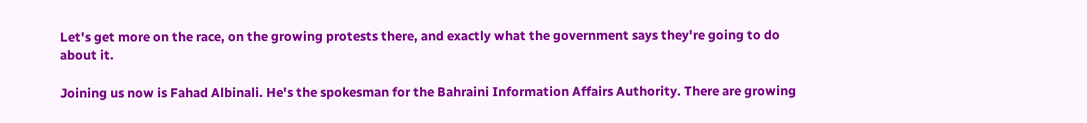Let's get more on the race, on the growing protests there, and exactly what the government says they're going to do about it.

Joining us now is Fahad Albinali. He's the spokesman for the Bahraini Information Affairs Authority. There are growing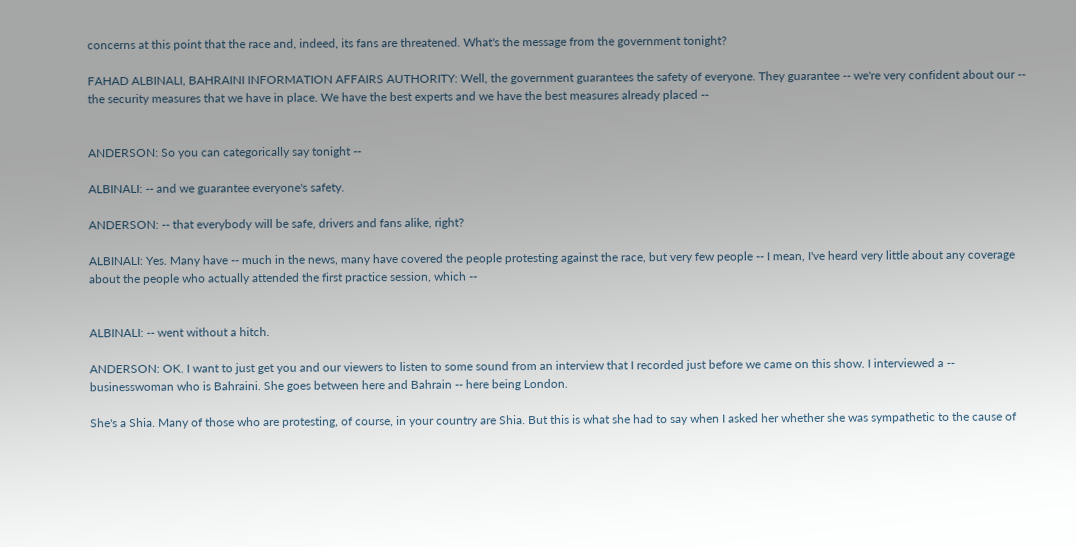concerns at this point that the race and, indeed, its fans are threatened. What's the message from the government tonight?

FAHAD ALBINALI, BAHRAINI INFORMATION AFFAIRS AUTHORITY: Well, the government guarantees the safety of everyone. They guarantee -- we're very confident about our -- the security measures that we have in place. We have the best experts and we have the best measures already placed --


ANDERSON: So you can categorically say tonight --

ALBINALI: -- and we guarantee everyone's safety.

ANDERSON: -- that everybody will be safe, drivers and fans alike, right?

ALBINALI: Yes. Many have -- much in the news, many have covered the people protesting against the race, but very few people -- I mean, I've heard very little about any coverage about the people who actually attended the first practice session, which --


ALBINALI: -- went without a hitch.

ANDERSON: OK. I want to just get you and our viewers to listen to some sound from an interview that I recorded just before we came on this show. I interviewed a -- businesswoman who is Bahraini. She goes between here and Bahrain -- here being London.

She's a Shia. Many of those who are protesting, of course, in your country are Shia. But this is what she had to say when I asked her whether she was sympathetic to the cause of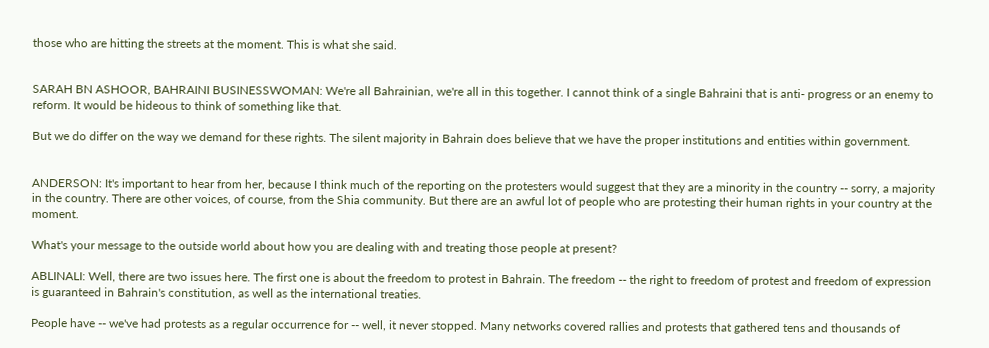those who are hitting the streets at the moment. This is what she said.


SARAH BN ASHOOR, BAHRAINI BUSINESSWOMAN: We're all Bahrainian, we're all in this together. I cannot think of a single Bahraini that is anti- progress or an enemy to reform. It would be hideous to think of something like that.

But we do differ on the way we demand for these rights. The silent majority in Bahrain does believe that we have the proper institutions and entities within government.


ANDERSON: It's important to hear from her, because I think much of the reporting on the protesters would suggest that they are a minority in the country -- sorry, a majority in the country. There are other voices, of course, from the Shia community. But there are an awful lot of people who are protesting their human rights in your country at the moment.

What's your message to the outside world about how you are dealing with and treating those people at present?

ABLINALI: Well, there are two issues here. The first one is about the freedom to protest in Bahrain. The freedom -- the right to freedom of protest and freedom of expression is guaranteed in Bahrain's constitution, as well as the international treaties.

People have -- we've had protests as a regular occurrence for -- well, it never stopped. Many networks covered rallies and protests that gathered tens and thousands of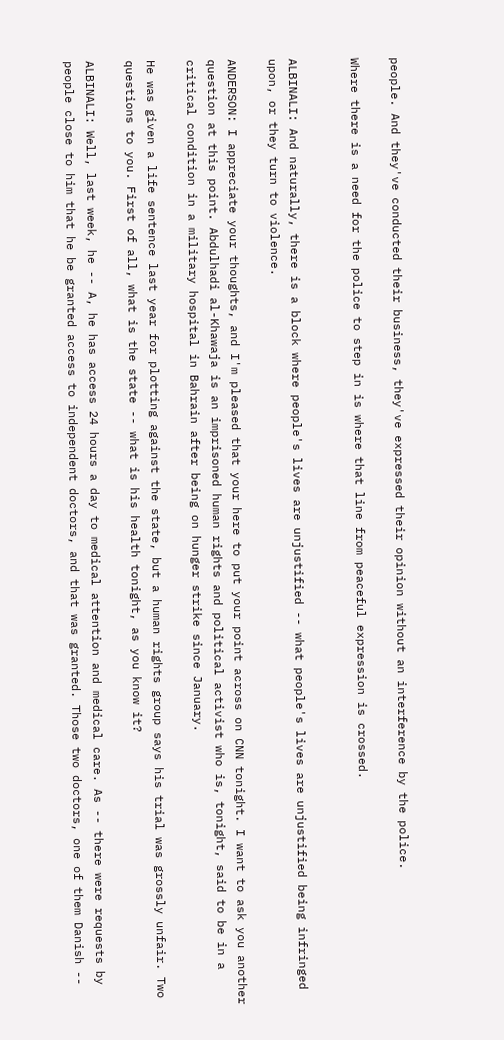people. And they've conducted their business, they've expressed their opinion without an interference by the police.

Where there is a need for the police to step in is where that line from peaceful expression is crossed.


ALBINALI: And naturally, there is a block where people's lives are unjustified -- what people's lives are unjustified being infringed upon, or they turn to violence.

ANDERSON: I appreciate your thoughts, and I'm pleased that your here to put your point across on CNN tonight. I want to ask you another question at this point. Abdulhadi al-Khawaja is an imprisoned human rights and political activist who is, tonight, said to be in a critical condition in a military hospital in Bahrain after being on hunger strike since January.

He was given a life sentence last year for plotting against the state, but a human rights group says his trial was grossly unfair. Two questions to you. First of all, what is the state -- what is his health tonight, as you know it?

ALBINALI: Well, last week, he -- A, he has access 24 hours a day to medical attention and medical care. As -- there were requests by people close to him that he be granted access to independent doctors, and that was granted. Those two doctors, one of them Danish --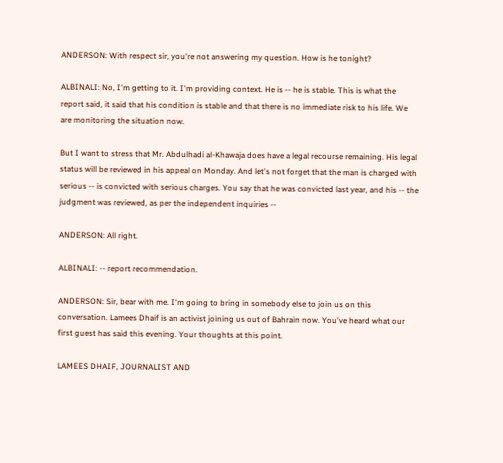ANDERSON: With respect sir, you're not answering my question. How is he tonight?

ALBINALI: No, I'm getting to it. I'm providing context. He is -- he is stable. This is what the report said, it said that his condition is stable and that there is no immediate risk to his life. We are monitoring the situation now.

But I want to stress that Mr. Abdulhadi al-Khawaja does have a legal recourse remaining. His legal status will be reviewed in his appeal on Monday. And let's not forget that the man is charged with serious -- is convicted with serious charges. You say that he was convicted last year, and his -- the judgment was reviewed, as per the independent inquiries --

ANDERSON: All right.

ALBINALI: -- report recommendation.

ANDERSON: Sir, bear with me. I'm going to bring in somebody else to join us on this conversation. Lamees Dhaif is an activist joining us out of Bahrain now. You've heard what our first guest has said this evening. Your thoughts at this point.

LAMEES DHAIF, JOURNALIST AND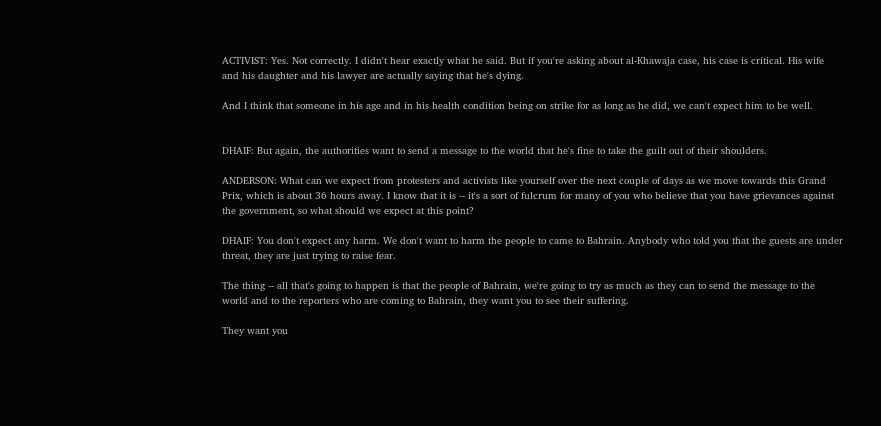ACTIVIST: Yes. Not correctly. I didn't hear exactly what he said. But if you're asking about al-Khawaja case, his case is critical. His wife and his daughter and his lawyer are actually saying that he's dying.

And I think that someone in his age and in his health condition being on strike for as long as he did, we can't expect him to be well.


DHAIF: But again, the authorities want to send a message to the world that he's fine to take the guilt out of their shoulders.

ANDERSON: What can we expect from protesters and activists like yourself over the next couple of days as we move towards this Grand Prix, which is about 36 hours away. I know that it is -- it's a sort of fulcrum for many of you who believe that you have grievances against the government, so what should we expect at this point?

DHAIF: You don't expect any harm. We don't want to harm the people to came to Bahrain. Anybody who told you that the guests are under threat, they are just trying to raise fear.

The thing -- all that's going to happen is that the people of Bahrain, we're going to try as much as they can to send the message to the world and to the reporters who are coming to Bahrain, they want you to see their suffering.

They want you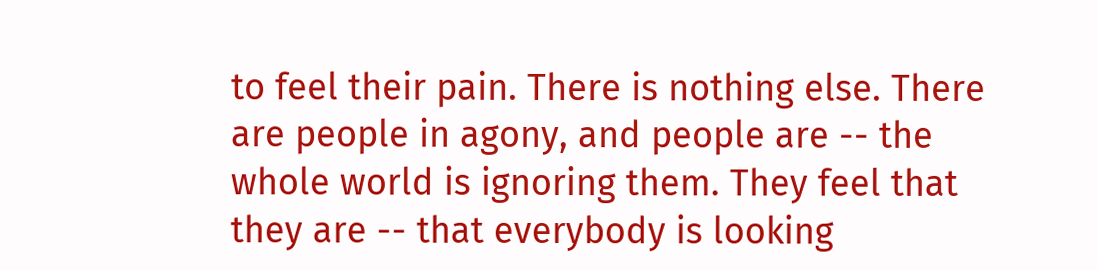to feel their pain. There is nothing else. There are people in agony, and people are -- the whole world is ignoring them. They feel that they are -- that everybody is looking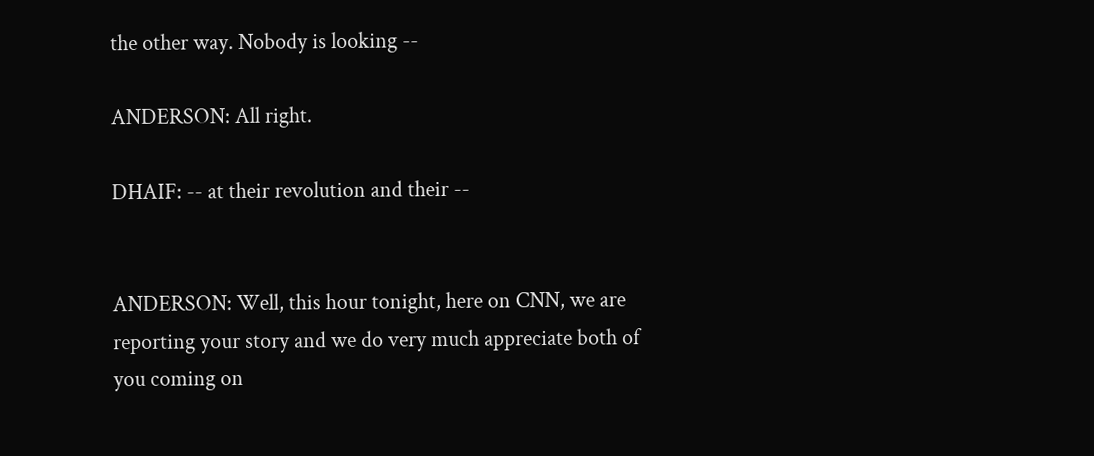the other way. Nobody is looking --

ANDERSON: All right.

DHAIF: -- at their revolution and their --


ANDERSON: Well, this hour tonight, here on CNN, we are reporting your story and we do very much appreciate both of you coming on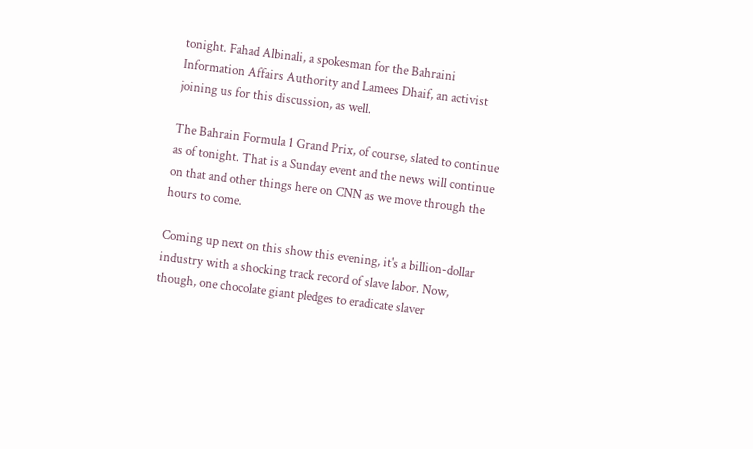tonight. Fahad Albinali, a spokesman for the Bahraini Information Affairs Authority and Lamees Dhaif, an activist joining us for this discussion, as well.

The Bahrain Formula 1 Grand Prix, of course, slated to continue as of tonight. That is a Sunday event and the news will continue on that and other things here on CNN as we move through the hours to come.

Coming up next on this show this evening, it's a billion-dollar industry with a shocking track record of slave labor. Now, though, one chocolate giant pledges to eradicate slaver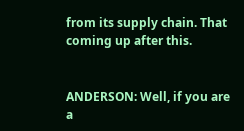from its supply chain. That coming up after this.


ANDERSON: Well, if you are a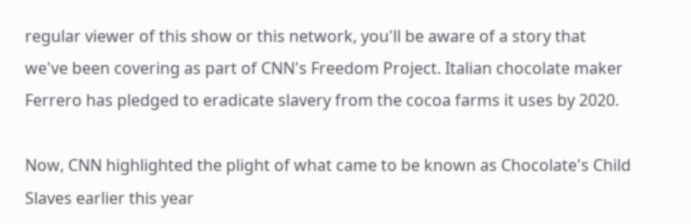regular viewer of this show or this network, you'll be aware of a story that we've been covering as part of CNN's Freedom Project. Italian chocolate maker Ferrero has pledged to eradicate slavery from the cocoa farms it uses by 2020.

Now, CNN highlighted the plight of what came to be known as Chocolate's Child Slaves earlier this year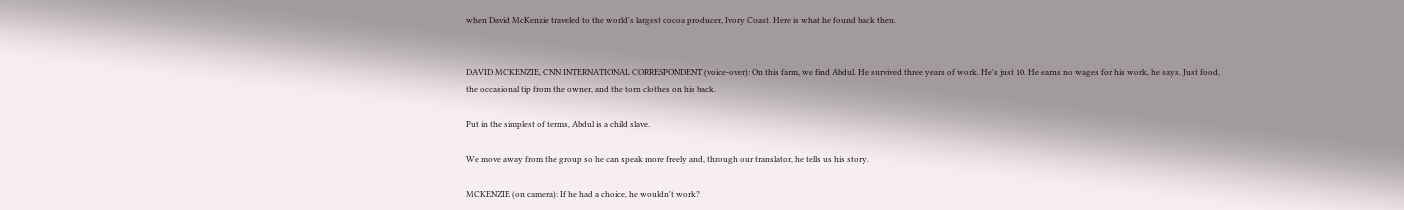when David McKenzie traveled to the world's largest cocoa producer, Ivory Coast. Here is what he found back then.


DAVID MCKENZIE, CNN INTERNATIONAL CORRESPONDENT (voice-over): On this farm, we find Abdul. He survived three years of work. He's just 10. He earns no wages for his work, he says. Just food, the occasional tip from the owner, and the torn clothes on his back.

Put in the simplest of terms, Abdul is a child slave.

We move away from the group so he can speak more freely and, through our translator, he tells us his story.

MCKENZIE (on camera): If he had a choice, he wouldn't work?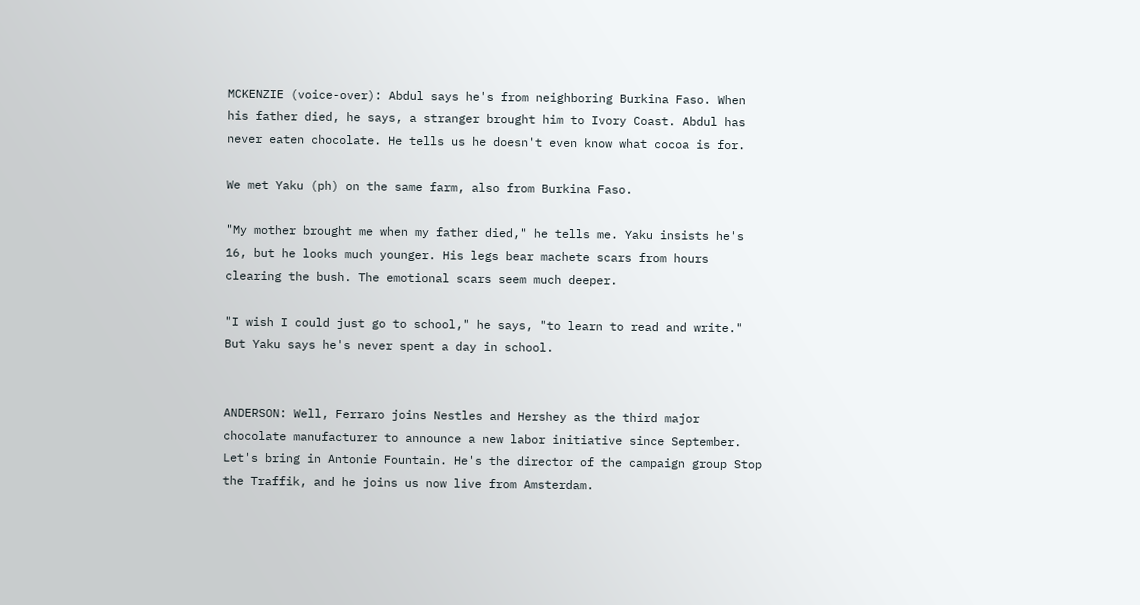MCKENZIE (voice-over): Abdul says he's from neighboring Burkina Faso. When his father died, he says, a stranger brought him to Ivory Coast. Abdul has never eaten chocolate. He tells us he doesn't even know what cocoa is for.

We met Yaku (ph) on the same farm, also from Burkina Faso.

"My mother brought me when my father died," he tells me. Yaku insists he's 16, but he looks much younger. His legs bear machete scars from hours clearing the bush. The emotional scars seem much deeper.

"I wish I could just go to school," he says, "to learn to read and write." But Yaku says he's never spent a day in school.


ANDERSON: Well, Ferraro joins Nestles and Hershey as the third major chocolate manufacturer to announce a new labor initiative since September. Let's bring in Antonie Fountain. He's the director of the campaign group Stop the Traffik, and he joins us now live from Amsterdam.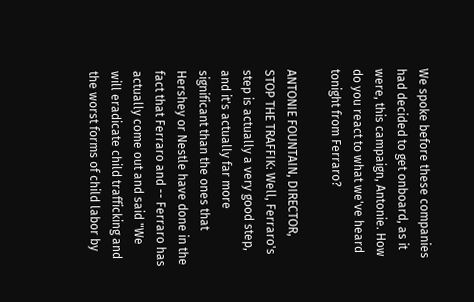We spoke before these companies had decided to get onboard, as it were, this campaign, Antonie. How do you react to what we've heard tonight from Ferraro?

ANTONIE FOUNTAIN, DIRECTOR, STOP THE TRAFFIK: Well, Ferraro's step is actually a very good step, and it's actually far more significant than the ones that Hershey or Nestle have done in the fact that Ferraro and -- Ferraro has actually come out and said "We will eradicate child trafficking and the worst forms of child labor by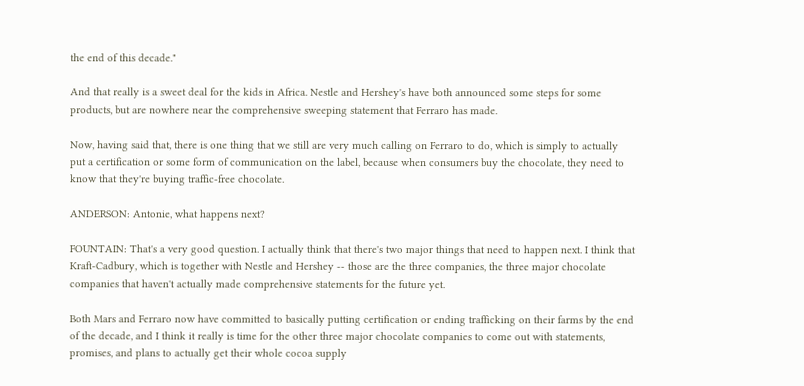the end of this decade."

And that really is a sweet deal for the kids in Africa. Nestle and Hershey's have both announced some steps for some products, but are nowhere near the comprehensive sweeping statement that Ferraro has made.

Now, having said that, there is one thing that we still are very much calling on Ferraro to do, which is simply to actually put a certification or some form of communication on the label, because when consumers buy the chocolate, they need to know that they're buying traffic-free chocolate.

ANDERSON: Antonie, what happens next?

FOUNTAIN: That's a very good question. I actually think that there's two major things that need to happen next. I think that Kraft-Cadbury, which is together with Nestle and Hershey -- those are the three companies, the three major chocolate companies that haven't actually made comprehensive statements for the future yet.

Both Mars and Ferraro now have committed to basically putting certification or ending trafficking on their farms by the end of the decade, and I think it really is time for the other three major chocolate companies to come out with statements, promises, and plans to actually get their whole cocoa supply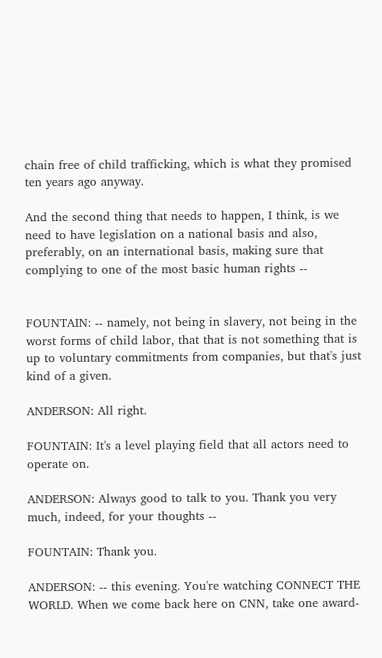chain free of child trafficking, which is what they promised ten years ago anyway.

And the second thing that needs to happen, I think, is we need to have legislation on a national basis and also, preferably, on an international basis, making sure that complying to one of the most basic human rights --


FOUNTAIN: -- namely, not being in slavery, not being in the worst forms of child labor, that that is not something that is up to voluntary commitments from companies, but that's just kind of a given.

ANDERSON: All right.

FOUNTAIN: It's a level playing field that all actors need to operate on.

ANDERSON: Always good to talk to you. Thank you very much, indeed, for your thoughts --

FOUNTAIN: Thank you.

ANDERSON: -- this evening. You're watching CONNECT THE WORLD. When we come back here on CNN, take one award-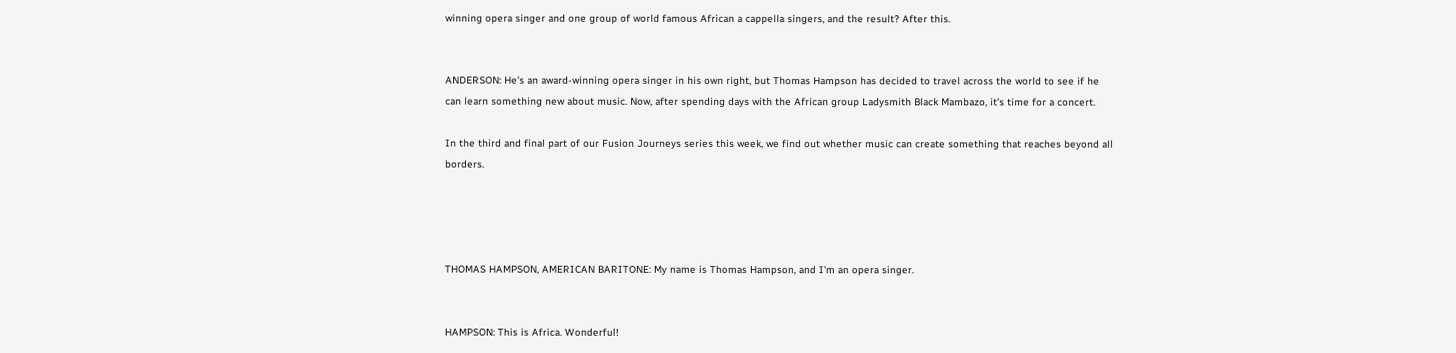winning opera singer and one group of world famous African a cappella singers, and the result? After this.


ANDERSON: He's an award-winning opera singer in his own right, but Thomas Hampson has decided to travel across the world to see if he can learn something new about music. Now, after spending days with the African group Ladysmith Black Mambazo, it's time for a concert.

In the third and final part of our Fusion Journeys series this week, we find out whether music can create something that reaches beyond all borders.




THOMAS HAMPSON, AMERICAN BARITONE: My name is Thomas Hampson, and I'm an opera singer.


HAMPSON: This is Africa. Wonderful!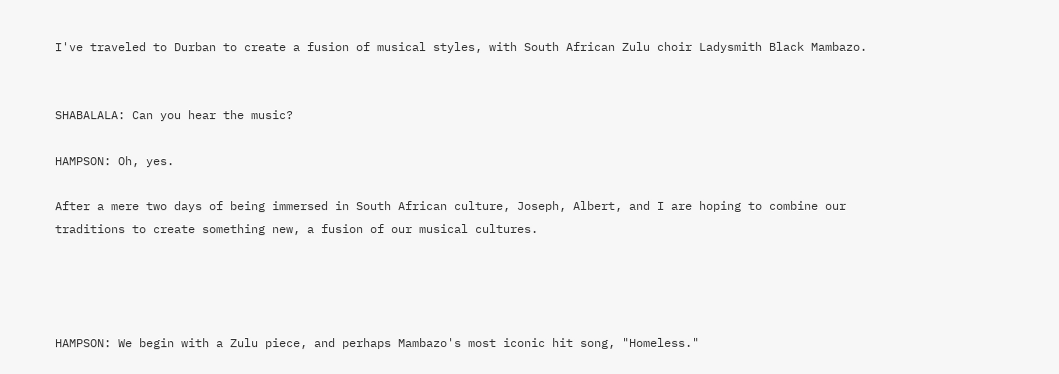I've traveled to Durban to create a fusion of musical styles, with South African Zulu choir Ladysmith Black Mambazo.


SHABALALA: Can you hear the music?

HAMPSON: Oh, yes.

After a mere two days of being immersed in South African culture, Joseph, Albert, and I are hoping to combine our traditions to create something new, a fusion of our musical cultures.




HAMPSON: We begin with a Zulu piece, and perhaps Mambazo's most iconic hit song, "Homeless."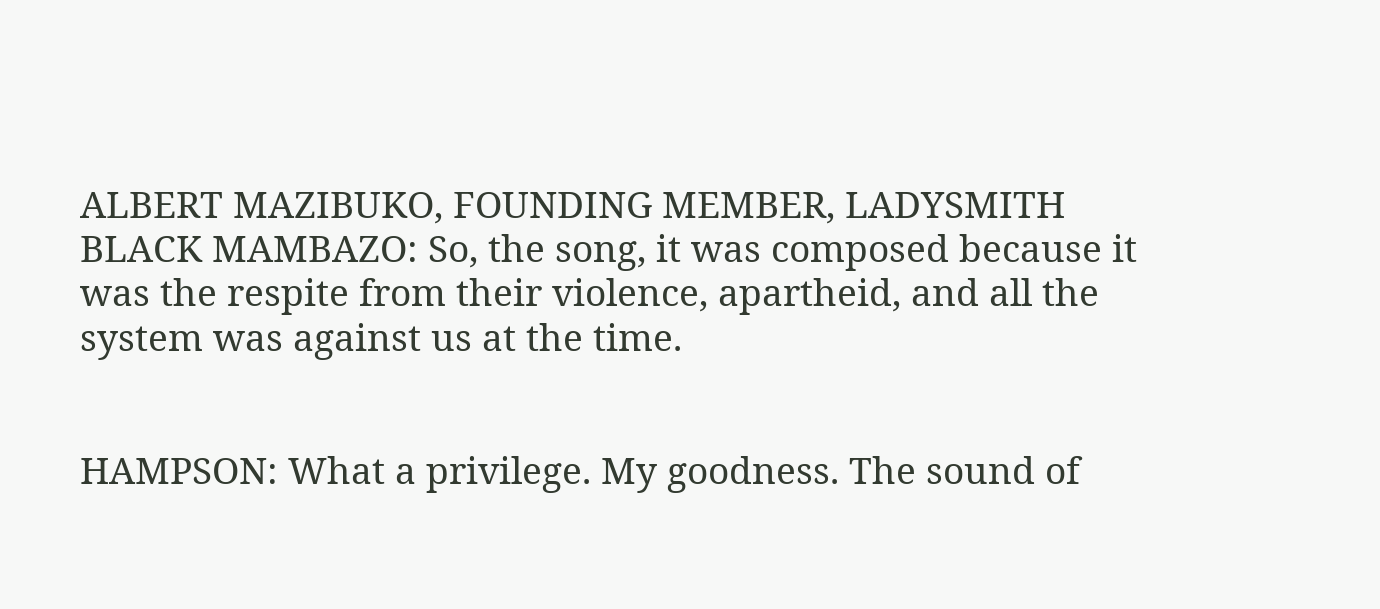ALBERT MAZIBUKO, FOUNDING MEMBER, LADYSMITH BLACK MAMBAZO: So, the song, it was composed because it was the respite from their violence, apartheid, and all the system was against us at the time.


HAMPSON: What a privilege. My goodness. The sound of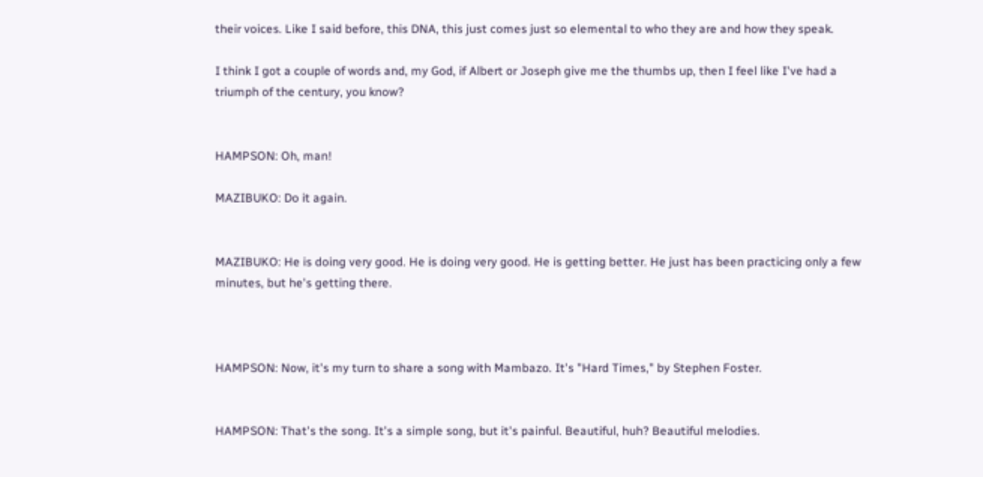their voices. Like I said before, this DNA, this just comes just so elemental to who they are and how they speak.

I think I got a couple of words and, my God, if Albert or Joseph give me the thumbs up, then I feel like I've had a triumph of the century, you know?


HAMPSON: Oh, man!

MAZIBUKO: Do it again.


MAZIBUKO: He is doing very good. He is doing very good. He is getting better. He just has been practicing only a few minutes, but he's getting there.



HAMPSON: Now, it's my turn to share a song with Mambazo. It's "Hard Times," by Stephen Foster.


HAMPSON: That's the song. It's a simple song, but it's painful. Beautiful, huh? Beautiful melodies.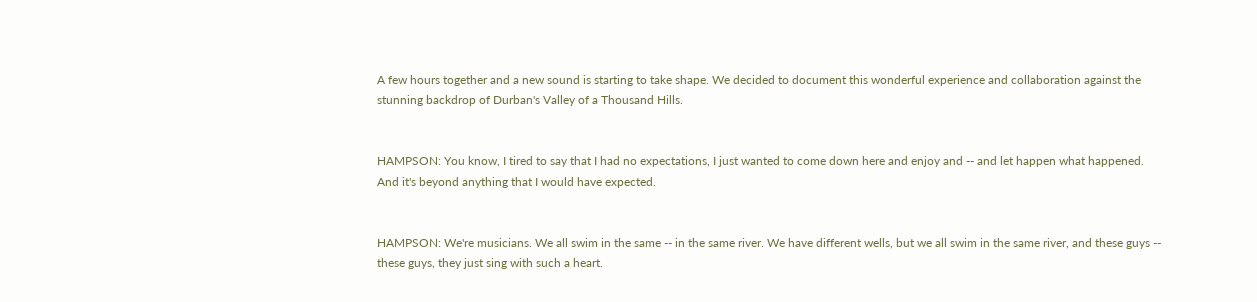A few hours together and a new sound is starting to take shape. We decided to document this wonderful experience and collaboration against the stunning backdrop of Durban's Valley of a Thousand Hills.


HAMPSON: You know, I tired to say that I had no expectations, I just wanted to come down here and enjoy and -- and let happen what happened. And it's beyond anything that I would have expected.


HAMPSON: We're musicians. We all swim in the same -- in the same river. We have different wells, but we all swim in the same river, and these guys -- these guys, they just sing with such a heart.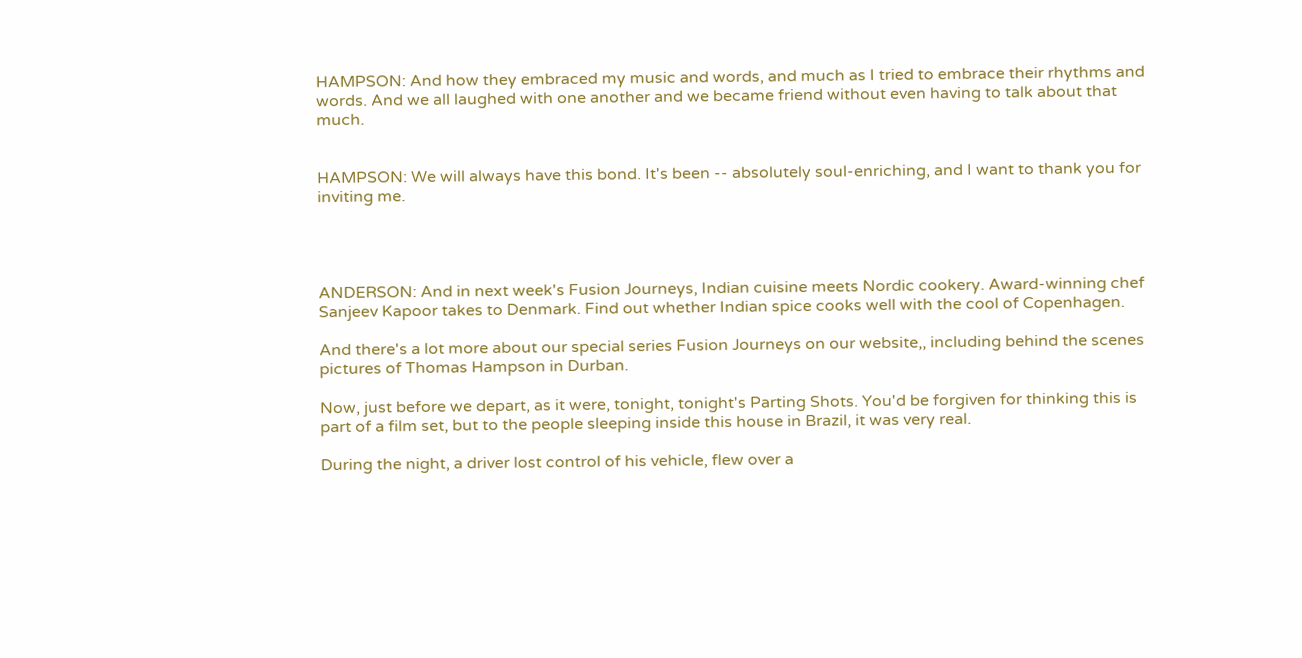HAMPSON: And how they embraced my music and words, and much as I tried to embrace their rhythms and words. And we all laughed with one another and we became friend without even having to talk about that much.


HAMPSON: We will always have this bond. It's been -- absolutely soul-enriching, and I want to thank you for inviting me.




ANDERSON: And in next week's Fusion Journeys, Indian cuisine meets Nordic cookery. Award-winning chef Sanjeev Kapoor takes to Denmark. Find out whether Indian spice cooks well with the cool of Copenhagen.

And there's a lot more about our special series Fusion Journeys on our website,, including behind the scenes pictures of Thomas Hampson in Durban.

Now, just before we depart, as it were, tonight, tonight's Parting Shots. You'd be forgiven for thinking this is part of a film set, but to the people sleeping inside this house in Brazil, it was very real.

During the night, a driver lost control of his vehicle, flew over a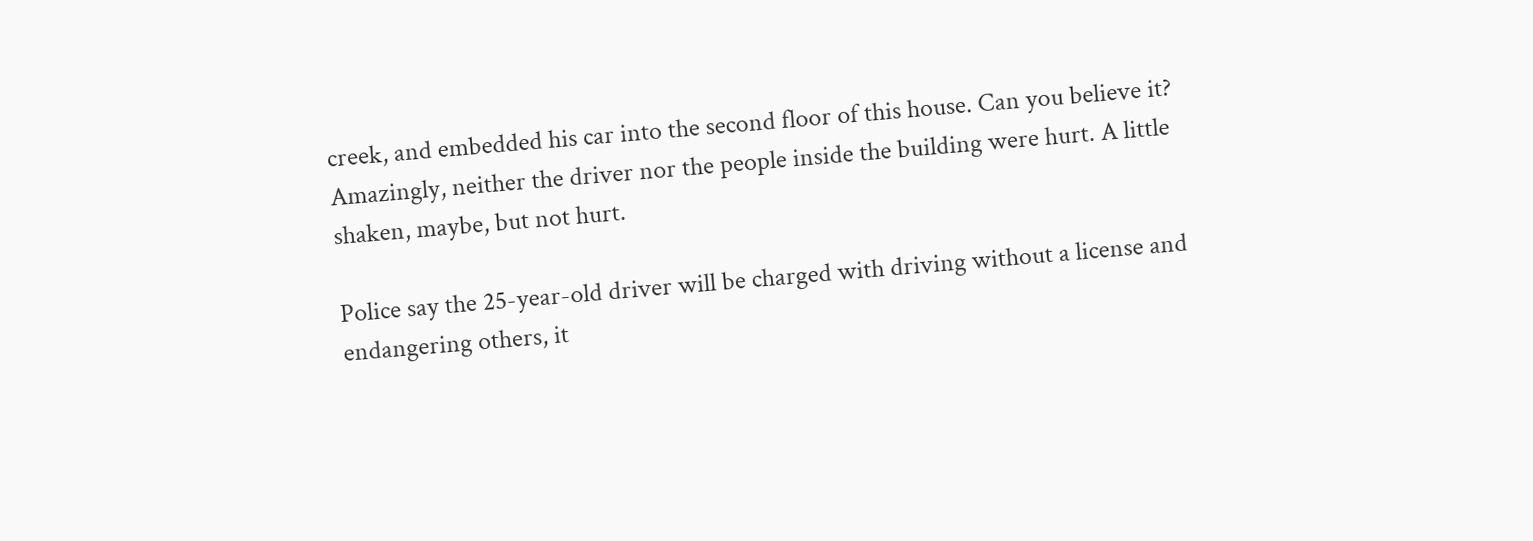creek, and embedded his car into the second floor of this house. Can you believe it? Amazingly, neither the driver nor the people inside the building were hurt. A little shaken, maybe, but not hurt.

Police say the 25-year-old driver will be charged with driving without a license and endangering others, it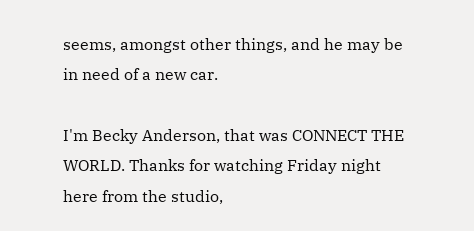seems, amongst other things, and he may be in need of a new car.

I'm Becky Anderson, that was CONNECT THE WORLD. Thanks for watching Friday night here from the studio,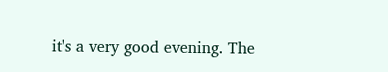it's a very good evening. The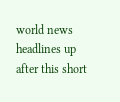world news headlines up after this short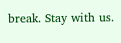break. Stay with us.